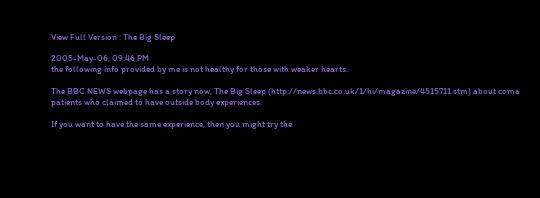View Full Version : The Big Sleep

2005-May-06, 09:46 PM
the following info provided by me is not healthy for those with weaker hearts.

The BBC NEWS webpage has a story now, The Big Sleep (http://news.bbc.co.uk/1/hi/magazine/4515711.stm) about coma patients who claimed to have outside body experiences.

If you want to have the same experience, then you might try the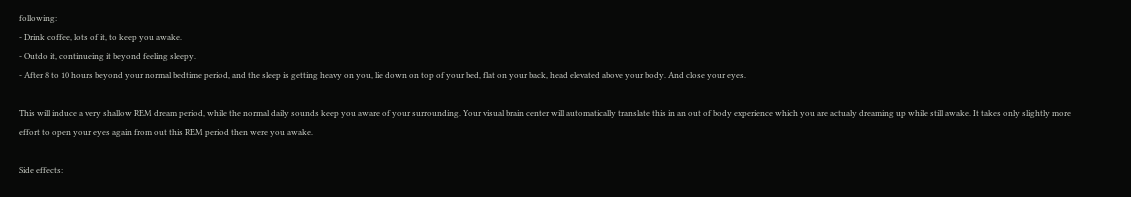following:
- Drink coffee, lots of it, to keep you awake.
- Outdo it, continueing it beyond feeling sleepy.
- After 8 to 10 hours beyond your normal bedtime period, and the sleep is getting heavy on you, lie down on top of your bed, flat on your back, head elevated above your body. And close your eyes.

This will induce a very shallow REM dream period, while the normal daily sounds keep you aware of your surrounding. Your visual brain center will automatically translate this in an out of body experience which you are actualy dreaming up while still awake. It takes only slightly more effort to open your eyes again from out this REM period then were you awake.

Side effects: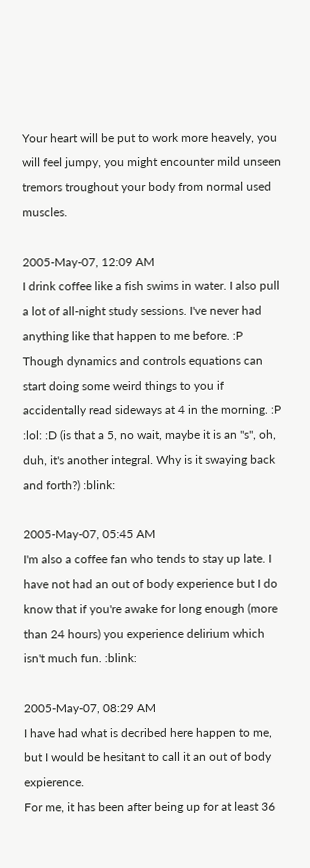Your heart will be put to work more heavely, you will feel jumpy, you might encounter mild unseen tremors troughout your body from normal used muscles.

2005-May-07, 12:09 AM
I drink coffee like a fish swims in water. I also pull a lot of all-night study sessions. I've never had anything like that happen to me before. :P Though dynamics and controls equations can start doing some weird things to you if accidentally read sideways at 4 in the morning. :P :lol: :D (is that a 5, no wait, maybe it is an "s", oh, duh, it's another integral. Why is it swaying back and forth?) :blink:

2005-May-07, 05:45 AM
I'm also a coffee fan who tends to stay up late. I have not had an out of body experience but I do know that if you're awake for long enough (more than 24 hours) you experience delirium which isn't much fun. :blink:

2005-May-07, 08:29 AM
I have had what is decribed here happen to me, but I would be hesitant to call it an out of body expierence.
For me, it has been after being up for at least 36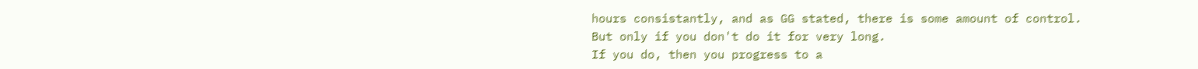hours consistantly, and as GG stated, there is some amount of control. But only if you don't do it for very long.
If you do, then you progress to a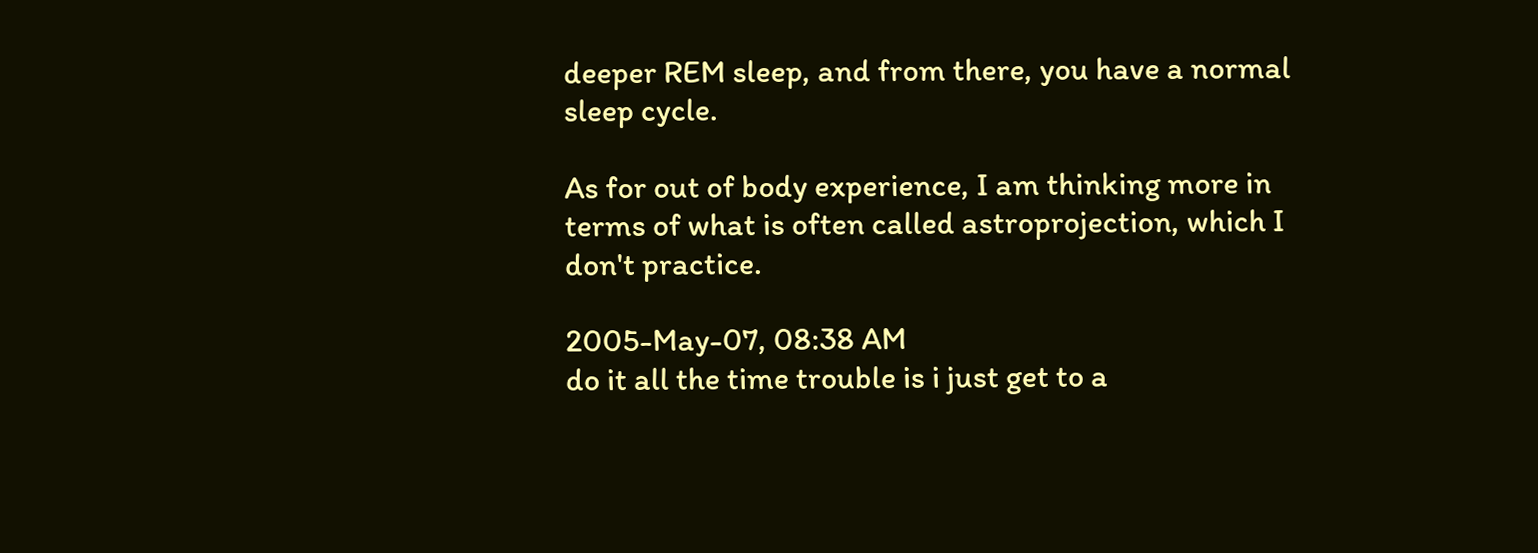deeper REM sleep, and from there, you have a normal sleep cycle.

As for out of body experience, I am thinking more in terms of what is often called astroprojection, which I don't practice.

2005-May-07, 08:38 AM
do it all the time trouble is i just get to a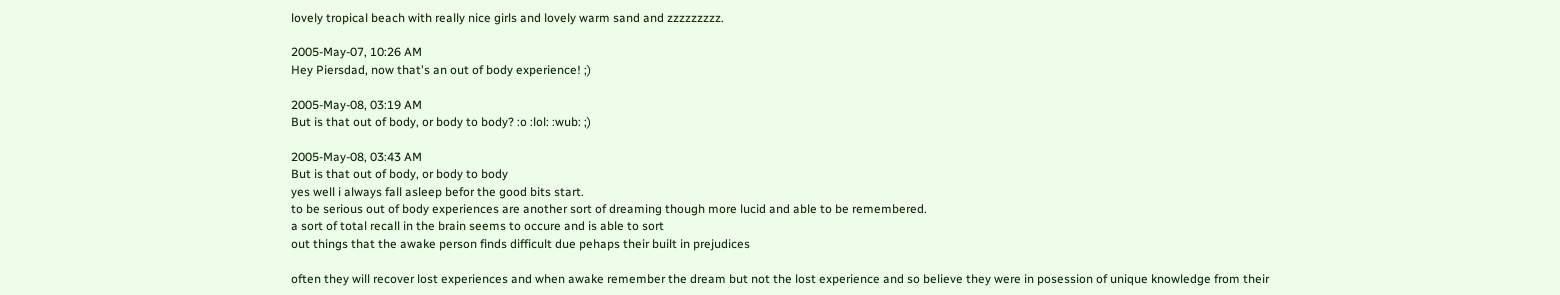lovely tropical beach with really nice girls and lovely warm sand and zzzzzzzzz.

2005-May-07, 10:26 AM
Hey Piersdad, now that's an out of body experience! ;)

2005-May-08, 03:19 AM
But is that out of body, or body to body? :o :lol: :wub: ;)

2005-May-08, 03:43 AM
But is that out of body, or body to body
yes well i always fall asleep befor the good bits start.
to be serious out of body experiences are another sort of dreaming though more lucid and able to be remembered.
a sort of total recall in the brain seems to occure and is able to sort
out things that the awake person finds difficult due pehaps their built in prejudices

often they will recover lost experiences and when awake remember the dream but not the lost experience and so believe they were in posession of unique knowledge from their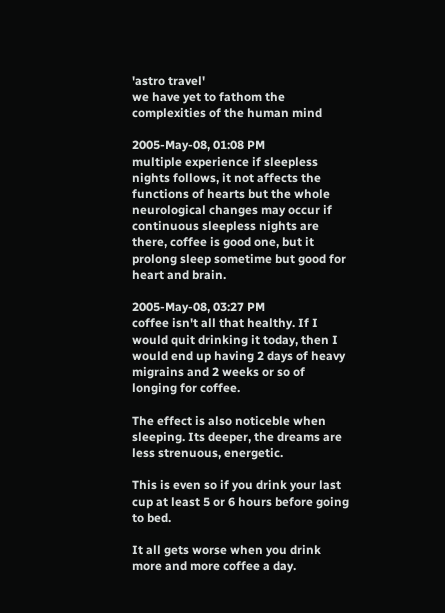'astro travel'
we have yet to fathom the complexities of the human mind

2005-May-08, 01:08 PM
multiple experience if sleepless nights follows, it not affects the functions of hearts but the whole neurological changes may occur if continuous sleepless nights are there, coffee is good one, but it prolong sleep sometime but good for heart and brain.

2005-May-08, 03:27 PM
coffee isn't all that healthy. If I would quit drinking it today, then I would end up having 2 days of heavy migrains and 2 weeks or so of longing for coffee.

The effect is also noticeble when sleeping. Its deeper, the dreams are less strenuous, energetic.

This is even so if you drink your last cup at least 5 or 6 hours before going to bed.

It all gets worse when you drink more and more coffee a day.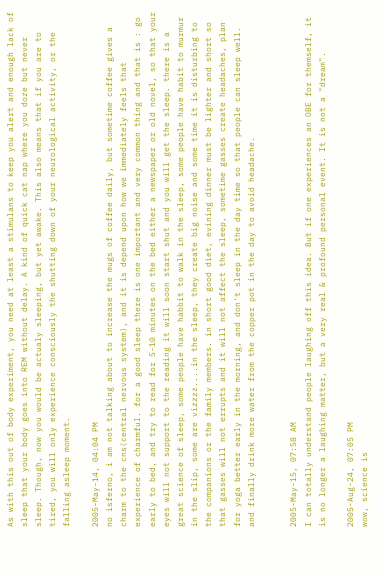As with this out of body experiment, you need at least a stimulans to keep you alert and enough lack of sleep that your body goes into REM without delay. A kind of quick cat nap where you doze but never sleep. Though, now you would be actualy sleeping, but yet awake. This also means that if you are to tired, you will only experience consciously the shutting down of your neurological activity, or the falling asleep moment.

2005-May-14, 04:04 PM
no isferno, i am not talking about to increase the mugs of coffee daily, but sometime coffee gives a charm to the cns(central nervous system), and it is depend upon how we immediately feels that experience of charmful. for a good sleep there is one important and very common thing and that is : go early to bed, and try to read for 5-10 minutes on the bed either a newspaper or old novel, so that your eyes will not support to the reading it will soon start shut and you will get the sleep. there is a great science of sleep, some people have habbit to walk in the sleep, some people have habit to murmur in the slip, some are vizzzz....in the sleep, they create big noise and some time it is disturbing to the companions or the family members. in short good diet, evining dinner must be lighter and short so that gasses will not errupts and it will not affect the sleep, sometime gasses create headaches, plan for yoga better early in the morning, and don't sleep in the day time so that people can sleep well. and finally drink more water from the copper pot in the day to avoid headache.


2005-May-15, 07:58 AM
I can totally understand people laughing off this idea. But if one experiences an OBE for themself, it is no longer a laughing matter, but a very real & profound personal event. It is not a "dream".

2005-Aug-24, 07:05 PM
wow, science is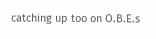catching up too on O.B.E.s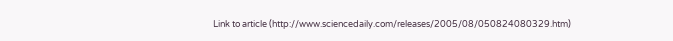Link to article (http://www.sciencedaily.com/releases/2005/08/050824080329.htm)